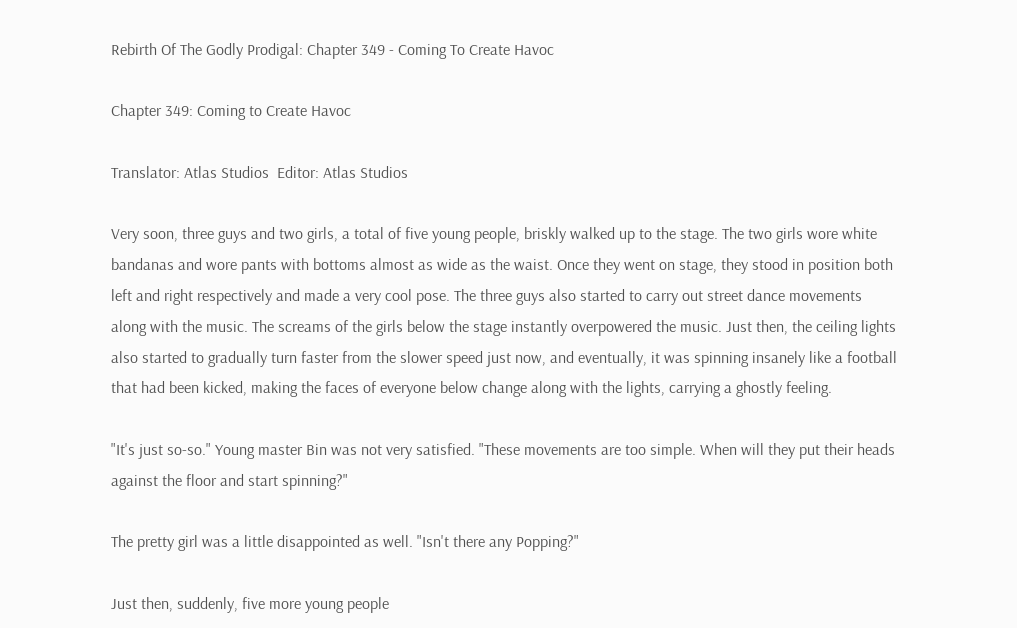Rebirth Of The Godly Prodigal: Chapter 349 - Coming To Create Havoc

Chapter 349: Coming to Create Havoc

Translator: Atlas Studios  Editor: Atlas Studios

Very soon, three guys and two girls, a total of five young people, briskly walked up to the stage. The two girls wore white bandanas and wore pants with bottoms almost as wide as the waist. Once they went on stage, they stood in position both left and right respectively and made a very cool pose. The three guys also started to carry out street dance movements along with the music. The screams of the girls below the stage instantly overpowered the music. Just then, the ceiling lights also started to gradually turn faster from the slower speed just now, and eventually, it was spinning insanely like a football that had been kicked, making the faces of everyone below change along with the lights, carrying a ghostly feeling.

"It's just so-so." Young master Bin was not very satisfied. "These movements are too simple. When will they put their heads against the floor and start spinning?"

The pretty girl was a little disappointed as well. "Isn't there any Popping?"

Just then, suddenly, five more young people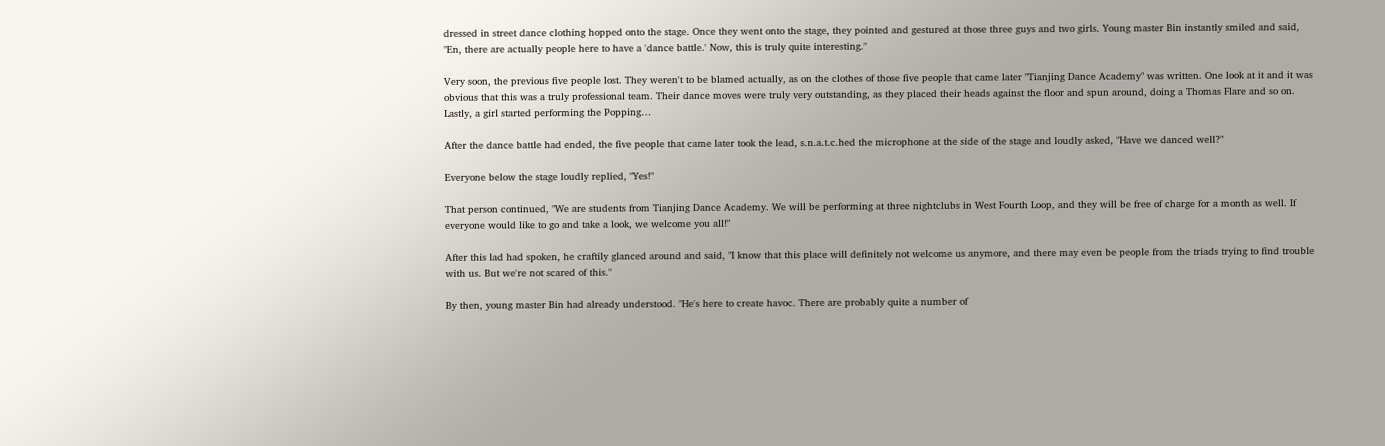dressed in street dance clothing hopped onto the stage. Once they went onto the stage, they pointed and gestured at those three guys and two girls. Young master Bin instantly smiled and said, "En, there are actually people here to have a 'dance battle.' Now, this is truly quite interesting."

Very soon, the previous five people lost. They weren't to be blamed actually, as on the clothes of those five people that came later "Tianjing Dance Academy" was written. One look at it and it was obvious that this was a truly professional team. Their dance moves were truly very outstanding, as they placed their heads against the floor and spun around, doing a Thomas Flare and so on. Lastly, a girl started performing the Popping…

After the dance battle had ended, the five people that came later took the lead, s.n.a.t.c.hed the microphone at the side of the stage and loudly asked, "Have we danced well?"

Everyone below the stage loudly replied, "Yes!"

That person continued, "We are students from Tianjing Dance Academy. We will be performing at three nightclubs in West Fourth Loop, and they will be free of charge for a month as well. If everyone would like to go and take a look, we welcome you all!"

After this lad had spoken, he craftily glanced around and said, "I know that this place will definitely not welcome us anymore, and there may even be people from the triads trying to find trouble with us. But we're not scared of this."

By then, young master Bin had already understood. "He's here to create havoc. There are probably quite a number of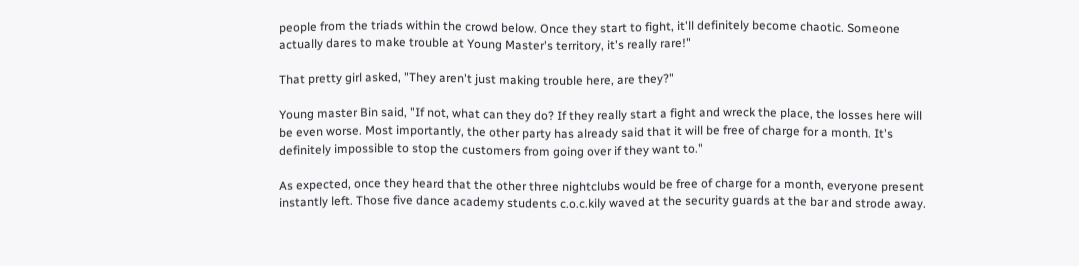people from the triads within the crowd below. Once they start to fight, it'll definitely become chaotic. Someone actually dares to make trouble at Young Master's territory, it's really rare!"

That pretty girl asked, "They aren't just making trouble here, are they?"

Young master Bin said, "If not, what can they do? If they really start a fight and wreck the place, the losses here will be even worse. Most importantly, the other party has already said that it will be free of charge for a month. It's definitely impossible to stop the customers from going over if they want to."

As expected, once they heard that the other three nightclubs would be free of charge for a month, everyone present instantly left. Those five dance academy students c.o.c.kily waved at the security guards at the bar and strode away.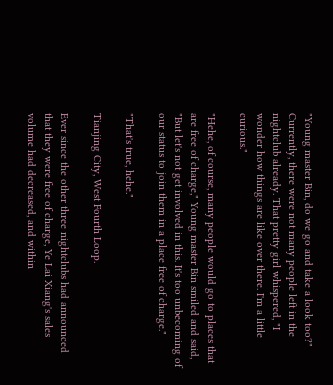"Young master Bin, do we go and take a look too?" Currently, there were not many people left in the nightclub already. That pretty girl whispered, "I wonder how things are like over there. I'm a little curious."

"Hehe, of course, many people would go to places that are free of charge," Young master Bin smiled and said, "But let's not get involved in this. It's too unbecoming of our status to join them in a place free of charge."

"That's true, hehe."

Tianjing City, West Fourth Loop.

Ever since the other three nightclubs had announced that they were free of charge, Ye Lai Xiang's sales volume had decreased, and within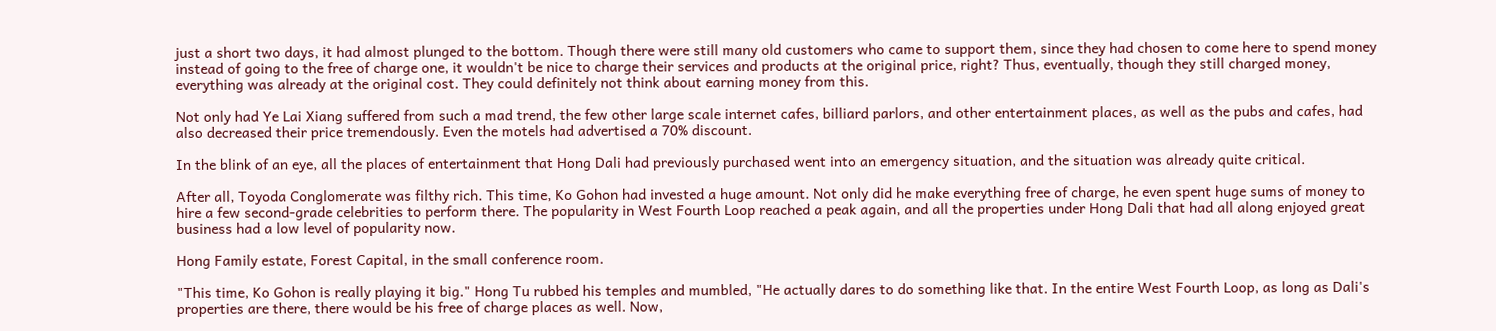just a short two days, it had almost plunged to the bottom. Though there were still many old customers who came to support them, since they had chosen to come here to spend money instead of going to the free of charge one, it wouldn't be nice to charge their services and products at the original price, right? Thus, eventually, though they still charged money, everything was already at the original cost. They could definitely not think about earning money from this.

Not only had Ye Lai Xiang suffered from such a mad trend, the few other large scale internet cafes, billiard parlors, and other entertainment places, as well as the pubs and cafes, had also decreased their price tremendously. Even the motels had advertised a 70% discount.

In the blink of an eye, all the places of entertainment that Hong Dali had previously purchased went into an emergency situation, and the situation was already quite critical.

After all, Toyoda Conglomerate was filthy rich. This time, Ko Gohon had invested a huge amount. Not only did he make everything free of charge, he even spent huge sums of money to hire a few second-grade celebrities to perform there. The popularity in West Fourth Loop reached a peak again, and all the properties under Hong Dali that had all along enjoyed great business had a low level of popularity now.

Hong Family estate, Forest Capital, in the small conference room.

"This time, Ko Gohon is really playing it big." Hong Tu rubbed his temples and mumbled, "He actually dares to do something like that. In the entire West Fourth Loop, as long as Dali's properties are there, there would be his free of charge places as well. Now,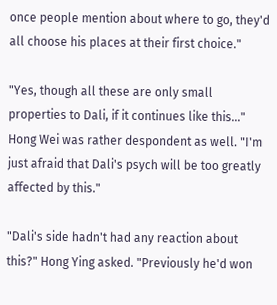once people mention about where to go, they'd all choose his places at their first choice."

"Yes, though all these are only small properties to Dali, if it continues like this…" Hong Wei was rather despondent as well. "I'm just afraid that Dali's psych will be too greatly affected by this."

"Dali's side hadn't had any reaction about this?" Hong Ying asked. "Previously he'd won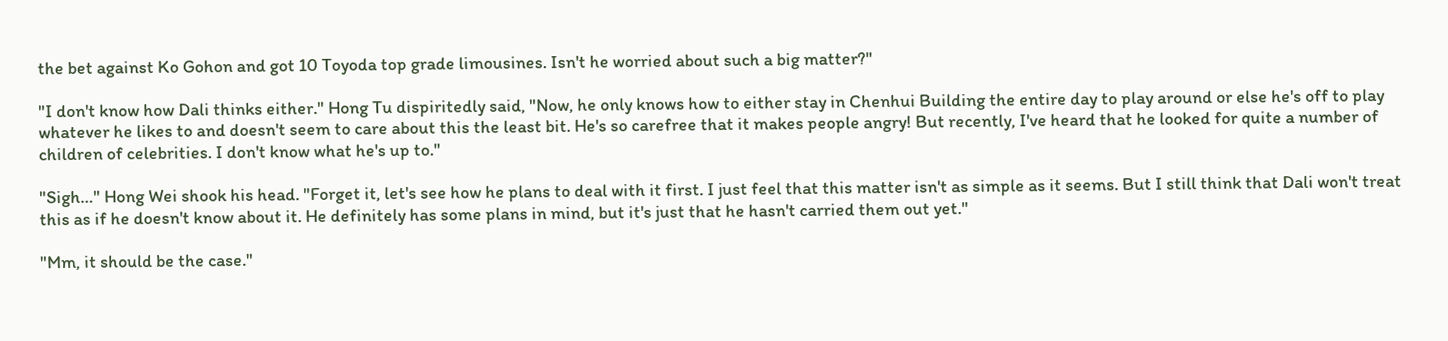the bet against Ko Gohon and got 10 Toyoda top grade limousines. Isn't he worried about such a big matter?"

"I don't know how Dali thinks either." Hong Tu dispiritedly said, "Now, he only knows how to either stay in Chenhui Building the entire day to play around or else he's off to play whatever he likes to and doesn't seem to care about this the least bit. He's so carefree that it makes people angry! But recently, I've heard that he looked for quite a number of children of celebrities. I don't know what he's up to."

"Sigh…" Hong Wei shook his head. "Forget it, let's see how he plans to deal with it first. I just feel that this matter isn't as simple as it seems. But I still think that Dali won't treat this as if he doesn't know about it. He definitely has some plans in mind, but it's just that he hasn't carried them out yet."

"Mm, it should be the case."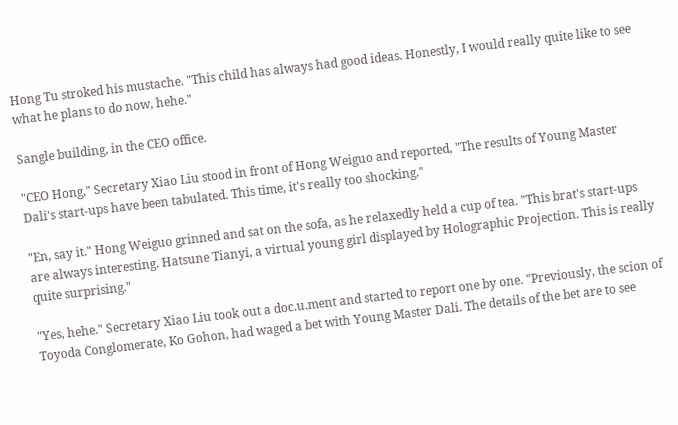Hong Tu stroked his mustache. "This child has always had good ideas. Honestly, I would really quite like to see what he plans to do now, hehe."

Sangle building, in the CEO office.

"CEO Hong," Secretary Xiao Liu stood in front of Hong Weiguo and reported, "The results of Young Master Dali's start-ups have been tabulated. This time, it's really too shocking."

"En, say it." Hong Weiguo grinned and sat on the sofa, as he relaxedly held a cup of tea. "This brat's start-ups are always interesting. Hatsune Tianyi, a virtual young girl displayed by Holographic Projection. This is really quite surprising."

"Yes, hehe." Secretary Xiao Liu took out a doc.u.ment and started to report one by one. "Previously, the scion of Toyoda Conglomerate, Ko Gohon, had waged a bet with Young Master Dali. The details of the bet are to see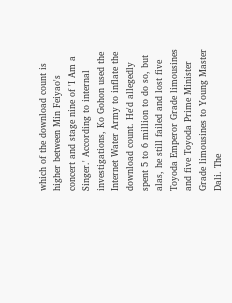which of the download count is higher between Min Feiyao's concert and stage nine of 'I Am a Singer.' According to internal investigations, Ko Gohon used the Internet Water Army to inflate the download count. He'd allegedly spent 5 to 6 million to do so, but alas, he still failed and lost five Toyoda Emperor Grade limousines and five Toyoda Prime Minister Grade limousines to Young Master Dali. The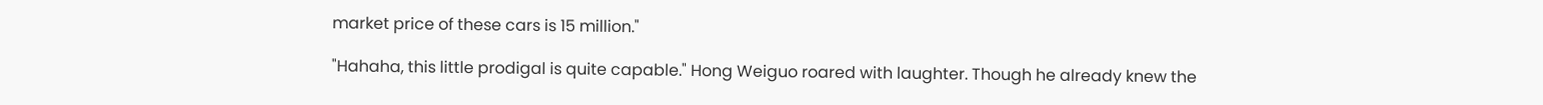market price of these cars is 15 million."

"Hahaha, this little prodigal is quite capable." Hong Weiguo roared with laughter. Though he already knew the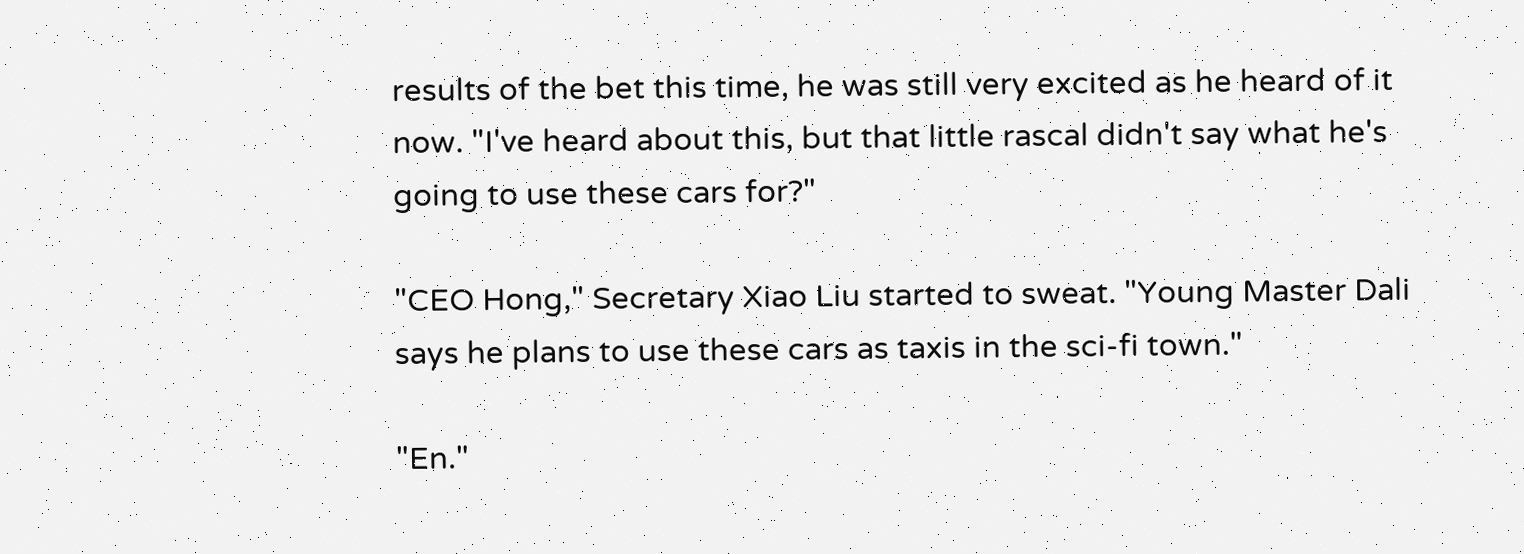results of the bet this time, he was still very excited as he heard of it now. "I've heard about this, but that little rascal didn't say what he's going to use these cars for?"

"CEO Hong," Secretary Xiao Liu started to sweat. "Young Master Dali says he plans to use these cars as taxis in the sci-fi town."

"En."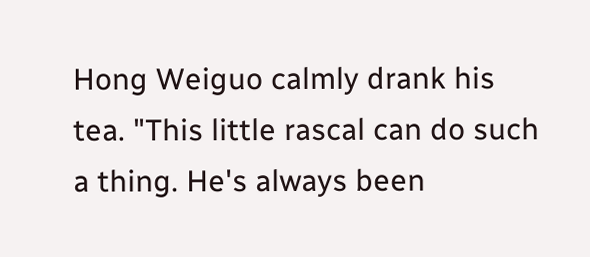Hong Weiguo calmly drank his tea. "This little rascal can do such a thing. He's always been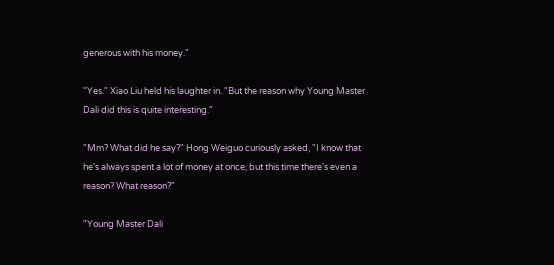generous with his money."

"Yes." Xiao Liu held his laughter in. "But the reason why Young Master Dali did this is quite interesting."

"Mm? What did he say?" Hong Weiguo curiously asked, "I know that he's always spent a lot of money at once, but this time there's even a reason? What reason?"

"Young Master Dali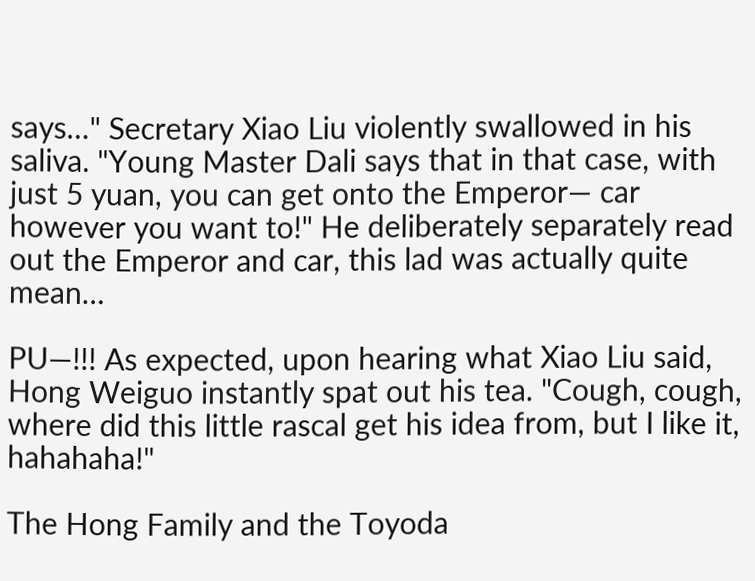says…" Secretary Xiao Liu violently swallowed in his saliva. "Young Master Dali says that in that case, with just 5 yuan, you can get onto the Emperor— car however you want to!" He deliberately separately read out the Emperor and car, this lad was actually quite mean…

PU—!!! As expected, upon hearing what Xiao Liu said, Hong Weiguo instantly spat out his tea. "Cough, cough, where did this little rascal get his idea from, but I like it, hahahaha!"

The Hong Family and the Toyoda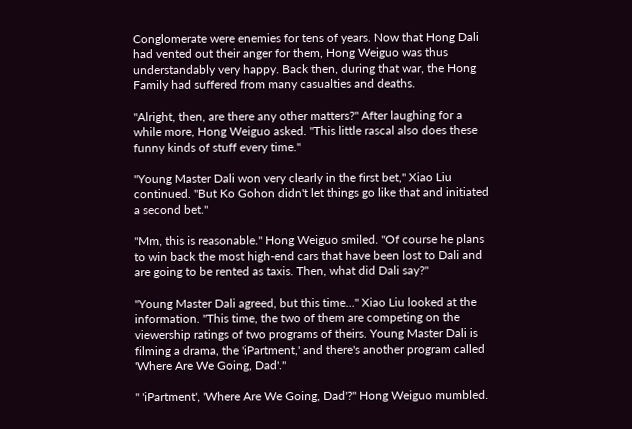Conglomerate were enemies for tens of years. Now that Hong Dali had vented out their anger for them, Hong Weiguo was thus understandably very happy. Back then, during that war, the Hong Family had suffered from many casualties and deaths.

"Alright, then, are there any other matters?" After laughing for a while more, Hong Weiguo asked. "This little rascal also does these funny kinds of stuff every time."

"Young Master Dali won very clearly in the first bet," Xiao Liu continued. "But Ko Gohon didn't let things go like that and initiated a second bet."

"Mm, this is reasonable." Hong Weiguo smiled. "Of course he plans to win back the most high-end cars that have been lost to Dali and are going to be rented as taxis. Then, what did Dali say?"

"Young Master Dali agreed, but this time…" Xiao Liu looked at the information. "This time, the two of them are competing on the viewership ratings of two programs of theirs. Young Master Dali is filming a drama, the 'iPartment,' and there's another program called 'Where Are We Going, Dad'."

" 'iPartment', 'Where Are We Going, Dad'?" Hong Weiguo mumbled.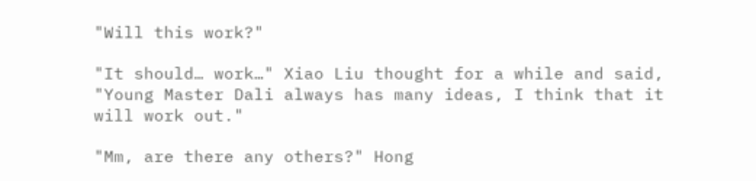"Will this work?"

"It should… work…" Xiao Liu thought for a while and said, "Young Master Dali always has many ideas, I think that it will work out."

"Mm, are there any others?" Hong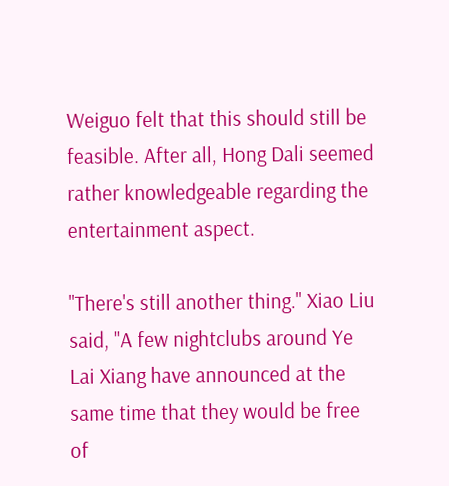Weiguo felt that this should still be feasible. After all, Hong Dali seemed rather knowledgeable regarding the entertainment aspect.

"There's still another thing." Xiao Liu said, "A few nightclubs around Ye Lai Xiang have announced at the same time that they would be free of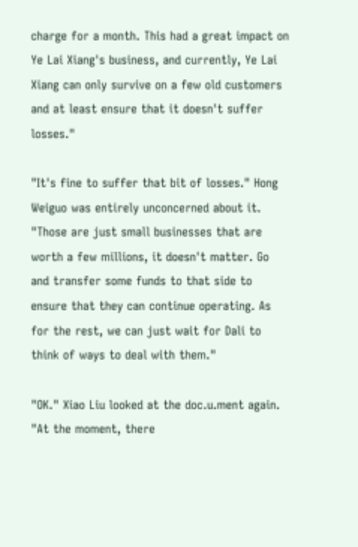charge for a month. This had a great impact on Ye Lai Xiang's business, and currently, Ye Lai Xiang can only survive on a few old customers and at least ensure that it doesn't suffer losses."

"It's fine to suffer that bit of losses." Hong Weiguo was entirely unconcerned about it. "Those are just small businesses that are worth a few millions, it doesn't matter. Go and transfer some funds to that side to ensure that they can continue operating. As for the rest, we can just wait for Dali to think of ways to deal with them."

"OK." Xiao Liu looked at the doc.u.ment again. "At the moment, there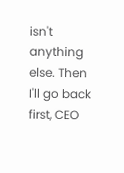isn't anything else. Then I'll go back first, CEO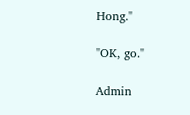Hong."

"OK, go."

Admin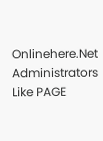Onlinehere.Net
Administrators Like PAGE